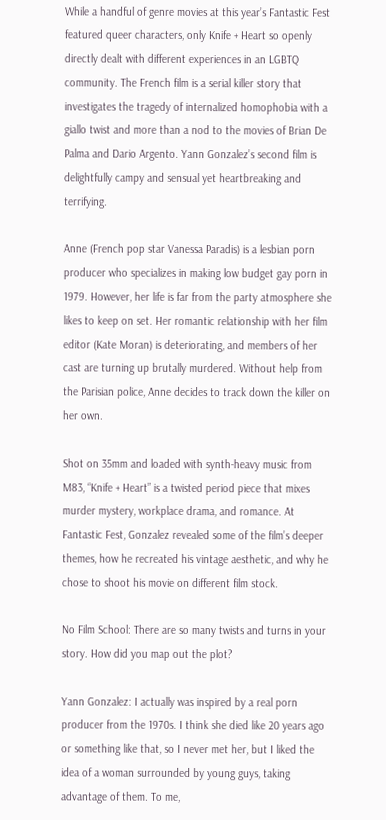While a handful of genre movies at this year’s Fantastic Fest featured queer characters, only Knife + Heart so openly directly dealt with different experiences in an LGBTQ community. The French film is a serial killer story that investigates the tragedy of internalized homophobia with a giallo twist and more than a nod to the movies of Brian De Palma and Dario Argento. Yann Gonzalez’s second film is delightfully campy and sensual yet heartbreaking and terrifying.

Anne (French pop star Vanessa Paradis) is a lesbian porn producer who specializes in making low budget gay porn in 1979. However, her life is far from the party atmosphere she likes to keep on set. Her romantic relationship with her film editor (Kate Moran) is deteriorating, and members of her cast are turning up brutally murdered. Without help from the Parisian police, Anne decides to track down the killer on her own.

Shot on 35mm and loaded with synth-heavy music from M83, “Knife + Heart” is a twisted period piece that mixes murder mystery, workplace drama, and romance. At Fantastic Fest, Gonzalez revealed some of the film’s deeper themes, how he recreated his vintage aesthetic, and why he chose to shoot his movie on different film stock.

No Film School: There are so many twists and turns in your story. How did you map out the plot?

Yann Gonzalez: I actually was inspired by a real porn producer from the 1970s. I think she died like 20 years ago or something like that, so I never met her, but I liked the idea of a woman surrounded by young guys, taking advantage of them. To me,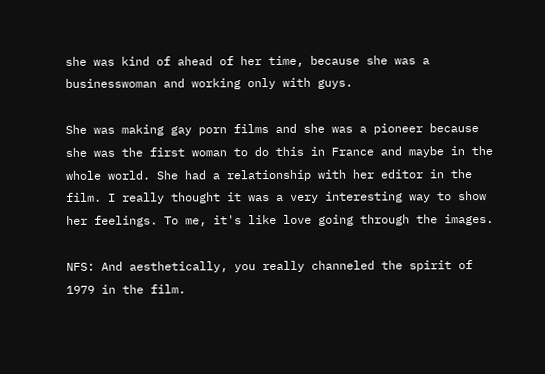she was kind of ahead of her time, because she was a businesswoman and working only with guys.

She was making gay porn films and she was a pioneer because she was the first woman to do this in France and maybe in the whole world. She had a relationship with her editor in the film. I really thought it was a very interesting way to show her feelings. To me, it's like love going through the images.

NFS: And aesthetically, you really channeled the spirit of 1979 in the film.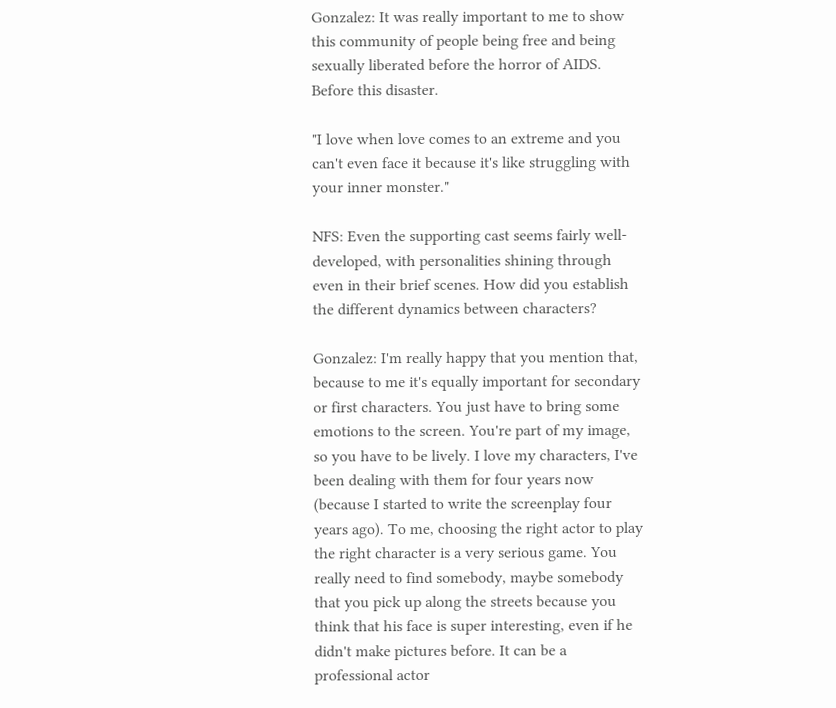Gonzalez: It was really important to me to show this community of people being free and being sexually liberated before the horror of AIDS. Before this disaster.

"I love when love comes to an extreme and you can't even face it because it's like struggling with your inner monster."

NFS: Even the supporting cast seems fairly well-developed, with personalities shining through even in their brief scenes. How did you establish the different dynamics between characters?

Gonzalez: I'm really happy that you mention that, because to me it's equally important for secondary or first characters. You just have to bring some emotions to the screen. You're part of my image, so you have to be lively. I love my characters, I've been dealing with them for four years now (because I started to write the screenplay four years ago). To me, choosing the right actor to play the right character is a very serious game. You really need to find somebody, maybe somebody that you pick up along the streets because you think that his face is super interesting, even if he didn't make pictures before. It can be a professional actor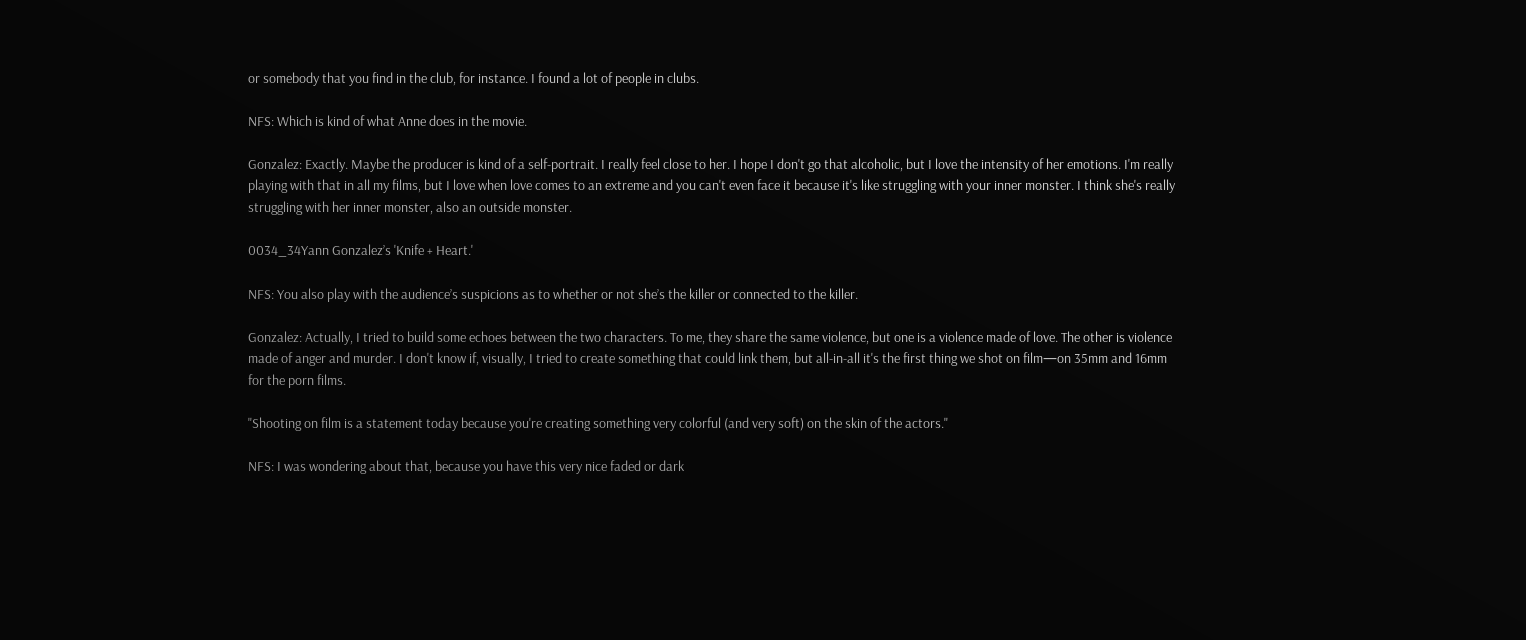or somebody that you find in the club, for instance. I found a lot of people in clubs.

NFS: Which is kind of what Anne does in the movie.

Gonzalez: Exactly. Maybe the producer is kind of a self-portrait. I really feel close to her. I hope I don't go that alcoholic, but I love the intensity of her emotions. I'm really playing with that in all my films, but I love when love comes to an extreme and you can't even face it because it's like struggling with your inner monster. I think she's really struggling with her inner monster, also an outside monster.

0034_34Yann Gonzalez’s 'Knife + Heart.'

NFS: You also play with the audience’s suspicions as to whether or not she’s the killer or connected to the killer.

Gonzalez: Actually, I tried to build some echoes between the two characters. To me, they share the same violence, but one is a violence made of love. The other is violence made of anger and murder. I don't know if, visually, I tried to create something that could link them, but all-in-all it's the first thing we shot on film—on 35mm and 16mm for the porn films.

"Shooting on film is a statement today because you're creating something very colorful (and very soft) on the skin of the actors."

NFS: I was wondering about that, because you have this very nice faded or dark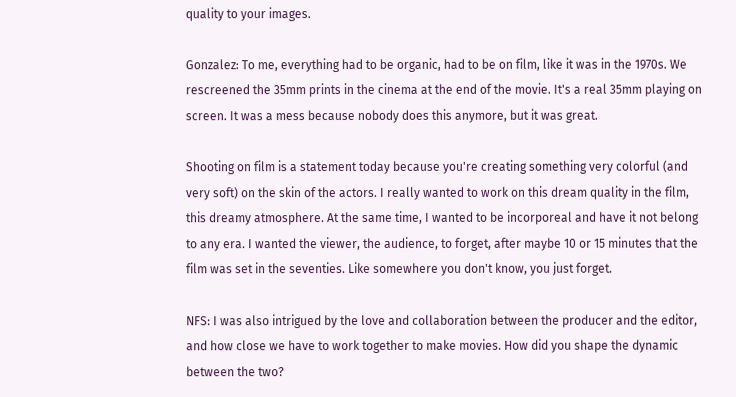quality to your images.

Gonzalez: To me, everything had to be organic, had to be on film, like it was in the 1970s. We rescreened the 35mm prints in the cinema at the end of the movie. It's a real 35mm playing on screen. It was a mess because nobody does this anymore, but it was great.

Shooting on film is a statement today because you're creating something very colorful (and very soft) on the skin of the actors. I really wanted to work on this dream quality in the film, this dreamy atmosphere. At the same time, I wanted to be incorporeal and have it not belong to any era. I wanted the viewer, the audience, to forget, after maybe 10 or 15 minutes that the film was set in the seventies. Like somewhere you don't know, you just forget.

NFS: I was also intrigued by the love and collaboration between the producer and the editor, and how close we have to work together to make movies. How did you shape the dynamic between the two?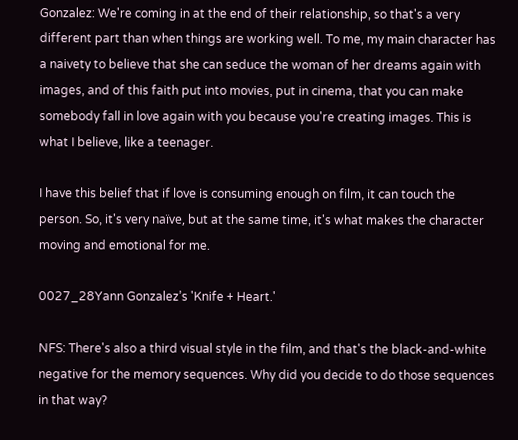Gonzalez: We're coming in at the end of their relationship, so that's a very different part than when things are working well. To me, my main character has a naivety to believe that she can seduce the woman of her dreams again with images, and of this faith put into movies, put in cinema, that you can make somebody fall in love again with you because you're creating images. This is what I believe, like a teenager.

I have this belief that if love is consuming enough on film, it can touch the person. So, it's very naïve, but at the same time, it's what makes the character moving and emotional for me.

0027_28Yann Gonzalez’s 'Knife + Heart.'

NFS: There's also a third visual style in the film, and that's the black-and-white negative for the memory sequences. Why did you decide to do those sequences in that way?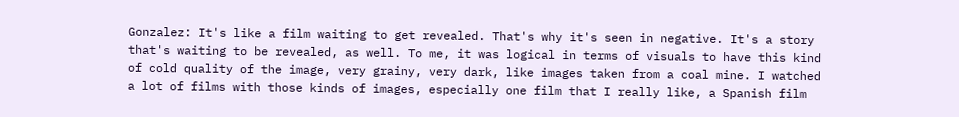Gonzalez: It's like a film waiting to get revealed. That's why it's seen in negative. It's a story that's waiting to be revealed, as well. To me, it was logical in terms of visuals to have this kind of cold quality of the image, very grainy, very dark, like images taken from a coal mine. I watched a lot of films with those kinds of images, especially one film that I really like, a Spanish film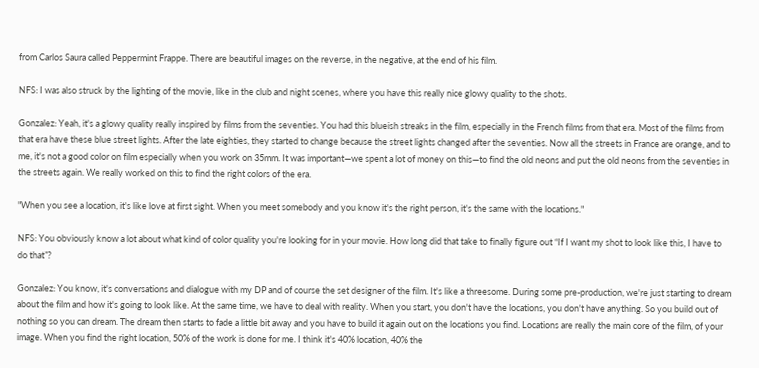from Carlos Saura called Peppermint Frappe. There are beautiful images on the reverse, in the negative, at the end of his film.

NFS: I was also struck by the lighting of the movie, like in the club and night scenes, where you have this really nice glowy quality to the shots.

Gonzalez: Yeah, it's a glowy quality really inspired by films from the seventies. You had this blueish streaks in the film, especially in the French films from that era. Most of the films from that era have these blue street lights. After the late eighties, they started to change because the street lights changed after the seventies. Now all the streets in France are orange, and to me, it's not a good color on film especially when you work on 35mm. It was important—we spent a lot of money on this—to find the old neons and put the old neons from the seventies in the streets again. We really worked on this to find the right colors of the era.

"When you see a location, it's like love at first sight. When you meet somebody and you know it's the right person, it's the same with the locations."

NFS: You obviously know a lot about what kind of color quality you're looking for in your movie. How long did that take to finally figure out “If I want my shot to look like this, I have to do that”?

Gonzalez: You know, it's conversations and dialogue with my DP and of course the set designer of the film. It's like a threesome. During some pre-production, we're just starting to dream about the film and how it's going to look like. At the same time, we have to deal with reality. When you start, you don't have the locations, you don't have anything. So you build out of nothing so you can dream. The dream then starts to fade a little bit away and you have to build it again out on the locations you find. Locations are really the main core of the film, of your image. When you find the right location, 50% of the work is done for me. I think it's 40% location, 40% the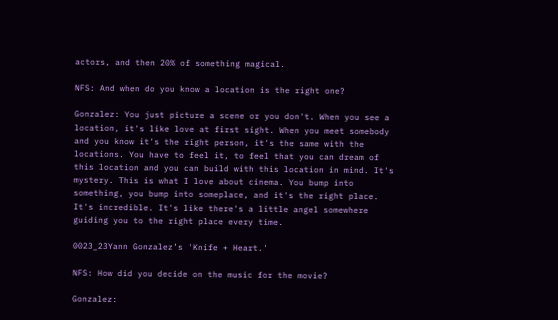actors, and then 20% of something magical.

NFS: And when do you know a location is the right one?

Gonzalez: You just picture a scene or you don't. When you see a location, it's like love at first sight. When you meet somebody and you know it's the right person, it's the same with the locations. You have to feel it, to feel that you can dream of this location and you can build with this location in mind. It's mystery. This is what I love about cinema. You bump into something, you bump into someplace, and it's the right place. It's incredible. It's like there's a little angel somewhere guiding you to the right place every time.

0023_23Yann Gonzalez’s 'Knife + Heart.'

NFS: How did you decide on the music for the movie?

Gonzalez: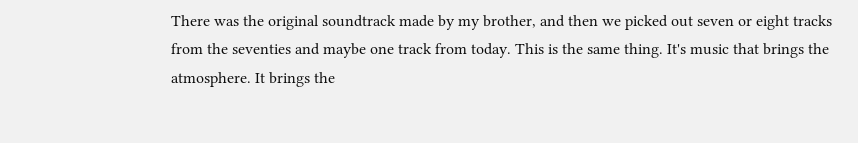There was the original soundtrack made by my brother, and then we picked out seven or eight tracks from the seventies and maybe one track from today. This is the same thing. It's music that brings the atmosphere. It brings the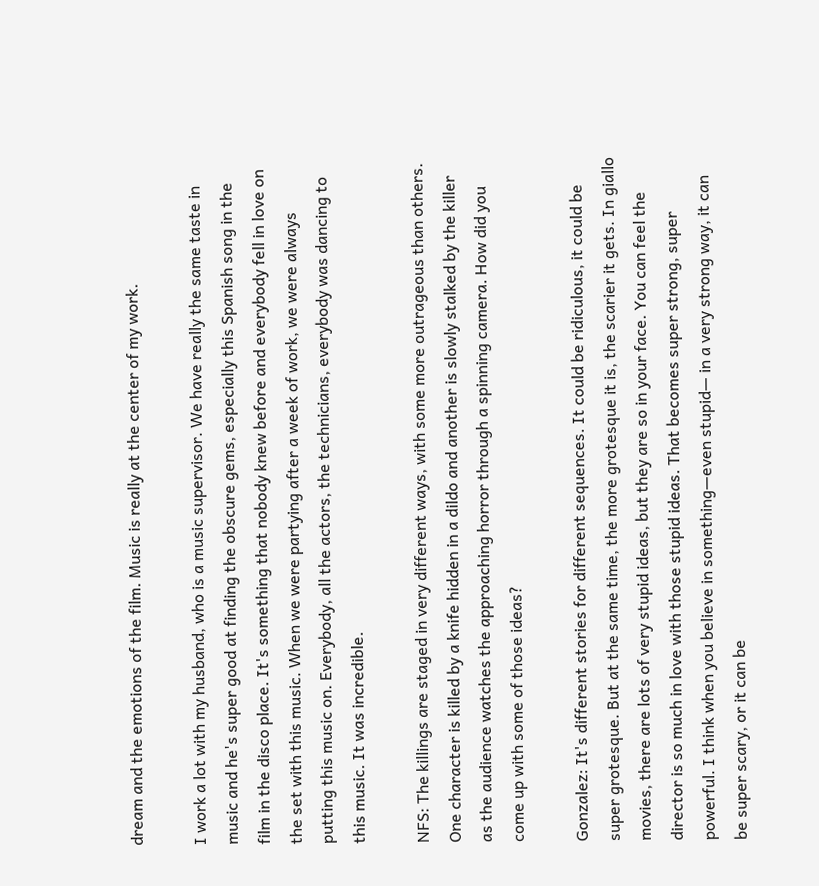dream and the emotions of the film. Music is really at the center of my work.

I work a lot with my husband, who is a music supervisor. We have really the same taste in music and he's super good at finding the obscure gems, especially this Spanish song in the film in the disco place. It's something that nobody knew before and everybody fell in love on the set with this music. When we were partying after a week of work, we were always putting this music on. Everybody, all the actors, the technicians, everybody was dancing to this music. It was incredible.

NFS: The killings are staged in very different ways, with some more outrageous than others. One character is killed by a knife hidden in a dildo and another is slowly stalked by the killer as the audience watches the approaching horror through a spinning camera. How did you come up with some of those ideas?

Gonzalez: It's different stories for different sequences. It could be ridiculous, it could be super grotesque. But at the same time, the more grotesque it is, the scarier it gets. In giallo movies, there are lots of very stupid ideas, but they are so in your face. You can feel the director is so much in love with those stupid ideas. That becomes super strong, super powerful. I think when you believe in something—even stupid— in a very strong way, it can be super scary, or it can be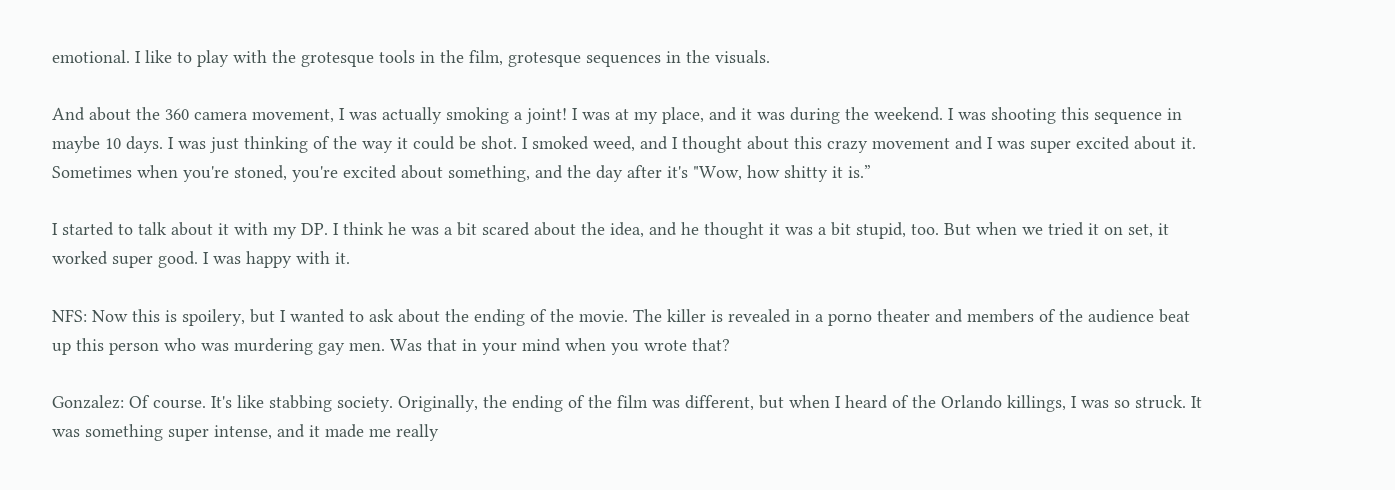emotional. I like to play with the grotesque tools in the film, grotesque sequences in the visuals.

And about the 360 camera movement, I was actually smoking a joint! I was at my place, and it was during the weekend. I was shooting this sequence in maybe 10 days. I was just thinking of the way it could be shot. I smoked weed, and I thought about this crazy movement and I was super excited about it. Sometimes when you're stoned, you're excited about something, and the day after it's "Wow, how shitty it is.”

I started to talk about it with my DP. I think he was a bit scared about the idea, and he thought it was a bit stupid, too. But when we tried it on set, it worked super good. I was happy with it.

NFS: Now this is spoilery, but I wanted to ask about the ending of the movie. The killer is revealed in a porno theater and members of the audience beat up this person who was murdering gay men. Was that in your mind when you wrote that?

Gonzalez: Of course. It's like stabbing society. Originally, the ending of the film was different, but when I heard of the Orlando killings, I was so struck. It was something super intense, and it made me really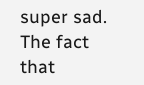super sad. The fact that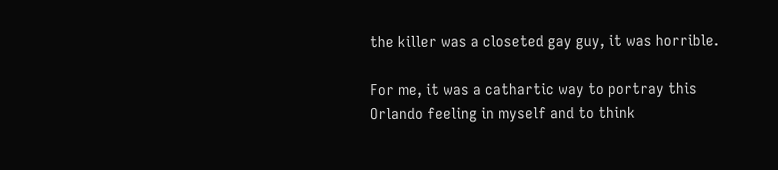the killer was a closeted gay guy, it was horrible.

For me, it was a cathartic way to portray this Orlando feeling in myself and to think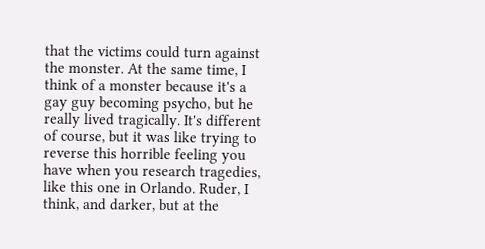that the victims could turn against the monster. At the same time, I think of a monster because it's a gay guy becoming psycho, but he really lived tragically. It's different of course, but it was like trying to reverse this horrible feeling you have when you research tragedies, like this one in Orlando. Ruder, I think, and darker, but at the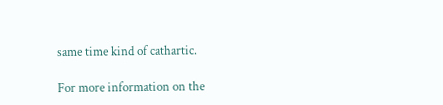same time kind of cathartic.

For more information on the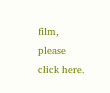film, please click here.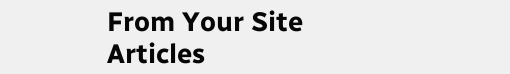From Your Site Articles